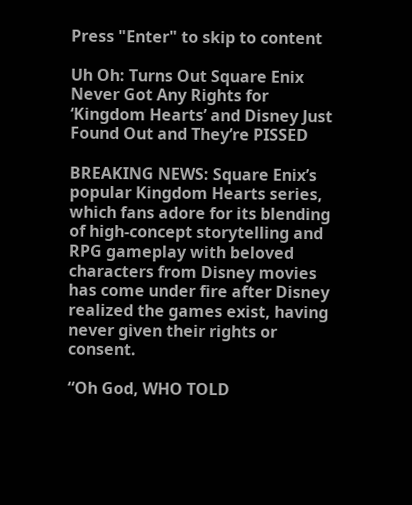Press "Enter" to skip to content

Uh Oh: Turns Out Square Enix Never Got Any Rights for ‘Kingdom Hearts’ and Disney Just Found Out and They’re PISSED

BREAKING NEWS: Square Enix’s popular Kingdom Hearts series, which fans adore for its blending of high-concept storytelling and RPG gameplay with beloved characters from Disney movies has come under fire after Disney realized the games exist, having never given their rights or consent.

“Oh God, WHO TOLD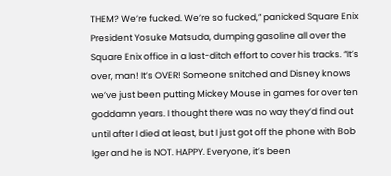THEM? We’re fucked. We’re so fucked,” panicked Square Enix President Yosuke Matsuda, dumping gasoline all over the Square Enix office in a last-ditch effort to cover his tracks. “It’s over, man! It’s OVER! Someone snitched and Disney knows we’ve just been putting Mickey Mouse in games for over ten goddamn years. I thought there was no way they’d find out until after I died at least, but I just got off the phone with Bob Iger and he is NOT. HAPPY. Everyone, it’s been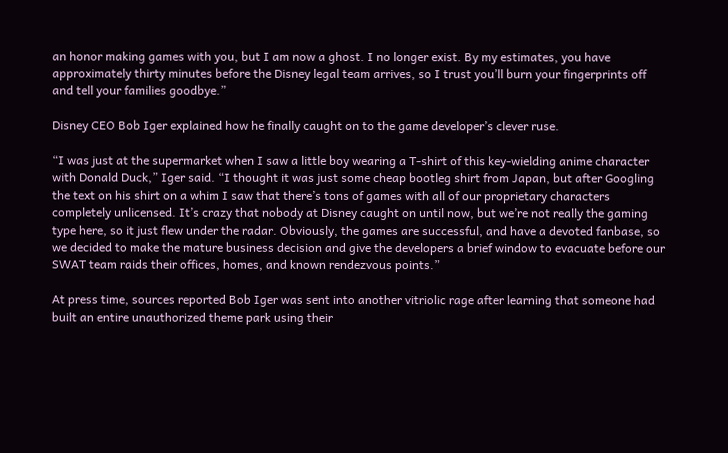an honor making games with you, but I am now a ghost. I no longer exist. By my estimates, you have approximately thirty minutes before the Disney legal team arrives, so I trust you’ll burn your fingerprints off and tell your families goodbye.”

Disney CEO Bob Iger explained how he finally caught on to the game developer’s clever ruse.

“I was just at the supermarket when I saw a little boy wearing a T-shirt of this key-wielding anime character with Donald Duck,” Iger said. “I thought it was just some cheap bootleg shirt from Japan, but after Googling the text on his shirt on a whim I saw that there’s tons of games with all of our proprietary characters completely unlicensed. It’s crazy that nobody at Disney caught on until now, but we’re not really the gaming type here, so it just flew under the radar. Obviously, the games are successful, and have a devoted fanbase, so we decided to make the mature business decision and give the developers a brief window to evacuate before our SWAT team raids their offices, homes, and known rendezvous points.”

At press time, sources reported Bob Iger was sent into another vitriolic rage after learning that someone had built an entire unauthorized theme park using their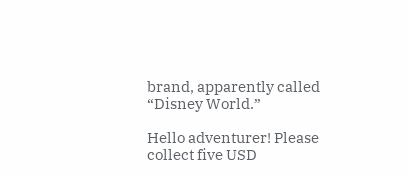brand, apparently called “Disney World.”

Hello adventurer! Please collect five USD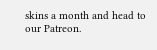skins a month and head to our Patreon.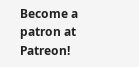Become a patron at Patreon!